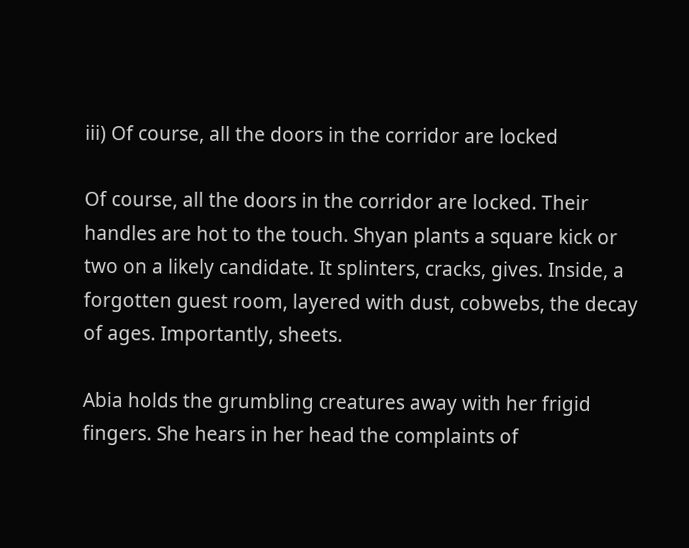iii) Of course, all the doors in the corridor are locked

Of course, all the doors in the corridor are locked. Their handles are hot to the touch. Shyan plants a square kick or two on a likely candidate. It splinters, cracks, gives. Inside, a forgotten guest room, layered with dust, cobwebs, the decay of ages. Importantly, sheets.

Abia holds the grumbling creatures away with her frigid fingers. She hears in her head the complaints of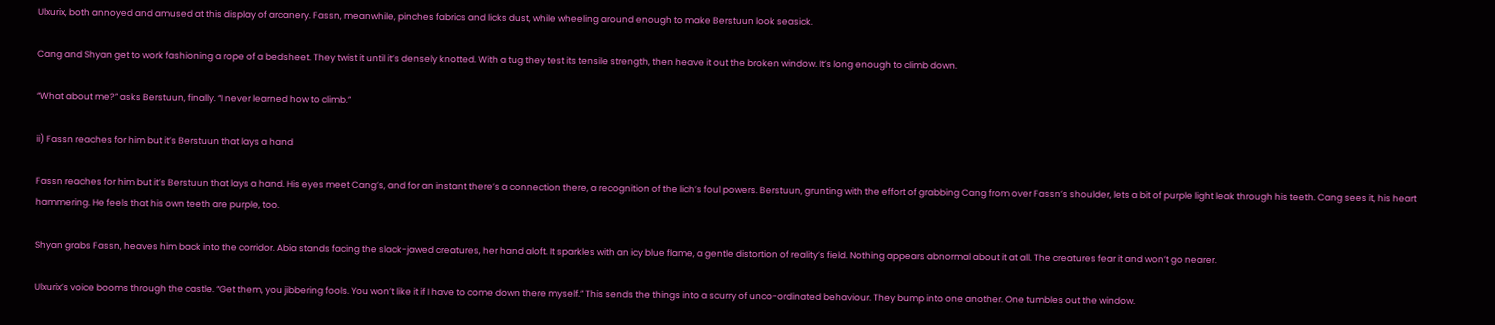Ulxurix, both annoyed and amused at this display of arcanery. Fassn, meanwhile, pinches fabrics and licks dust, while wheeling around enough to make Berstuun look seasick.

Cang and Shyan get to work fashioning a rope of a bedsheet. They twist it until it’s densely knotted. With a tug they test its tensile strength, then heave it out the broken window. It’s long enough to climb down.

“What about me?” asks Berstuun, finally. “I never learned how to climb.”

ii) Fassn reaches for him but it’s Berstuun that lays a hand

Fassn reaches for him but it’s Berstuun that lays a hand. His eyes meet Cang’s, and for an instant there’s a connection there, a recognition of the lich’s foul powers. Berstuun, grunting with the effort of grabbing Cang from over Fassn’s shoulder, lets a bit of purple light leak through his teeth. Cang sees it, his heart hammering. He feels that his own teeth are purple, too.

Shyan grabs Fassn, heaves him back into the corridor. Abia stands facing the slack-jawed creatures, her hand aloft. It sparkles with an icy blue flame, a gentle distortion of reality’s field. Nothing appears abnormal about it at all. The creatures fear it and won’t go nearer.

Ulxurix’s voice booms through the castle. “Get them, you jibbering fools. You won’t like it if I have to come down there myself.” This sends the things into a scurry of unco-ordinated behaviour. They bump into one another. One tumbles out the window.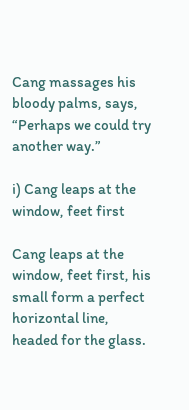Cang massages his bloody palms, says, “Perhaps we could try another way.”

i) Cang leaps at the window, feet first

Cang leaps at the window, feet first, his small form a perfect horizontal line, headed for the glass.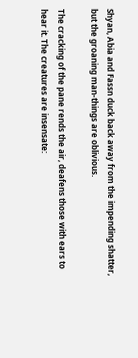Shyan, Abia and Fassn duck back away from the impending shatter, but the groaning man-things are oblivious.

The cracking of the pane rends the air, deafens those with ears to hear it. The creatures are insensate: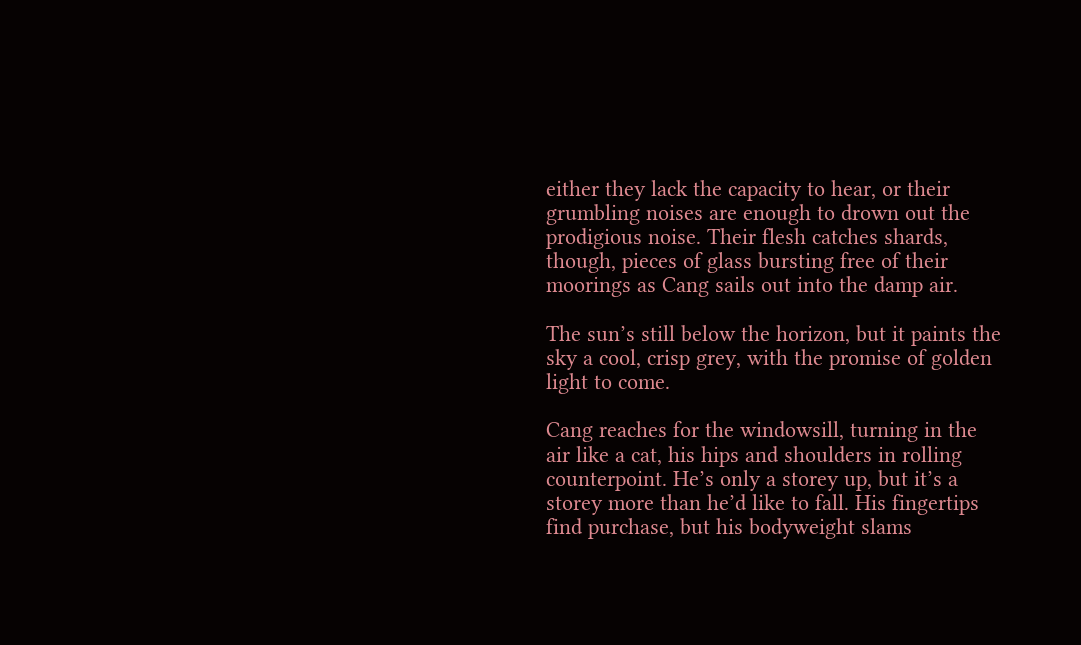either they lack the capacity to hear, or their grumbling noises are enough to drown out the prodigious noise. Their flesh catches shards, though, pieces of glass bursting free of their moorings as Cang sails out into the damp air.

The sun’s still below the horizon, but it paints the sky a cool, crisp grey, with the promise of golden light to come.

Cang reaches for the windowsill, turning in the air like a cat, his hips and shoulders in rolling counterpoint. He’s only a storey up, but it’s a storey more than he’d like to fall. His fingertips find purchase, but his bodyweight slams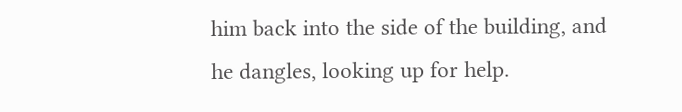him back into the side of the building, and he dangles, looking up for help.